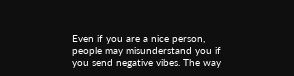Even if you are a nice person, people may misunderstand you if you send negative vibes. The way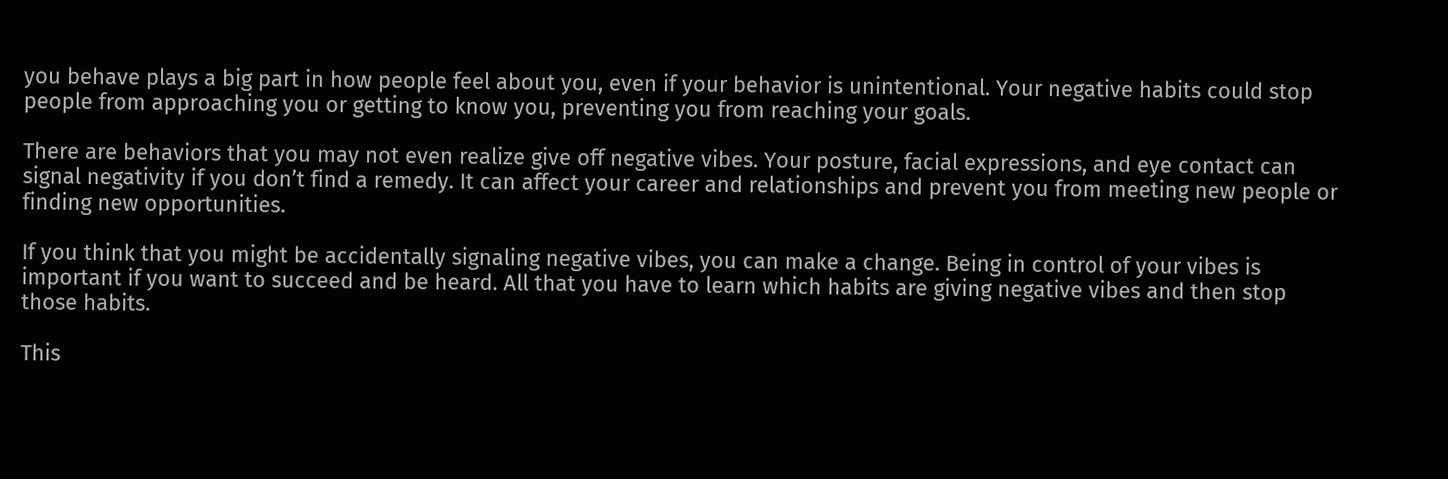you behave plays a big part in how people feel about you, even if your behavior is unintentional. Your negative habits could stop people from approaching you or getting to know you, preventing you from reaching your goals.

There are behaviors that you may not even realize give off negative vibes. Your posture, facial expressions, and eye contact can signal negativity if you don’t find a remedy. It can affect your career and relationships and prevent you from meeting new people or finding new opportunities.

If you think that you might be accidentally signaling negative vibes, you can make a change. Being in control of your vibes is important if you want to succeed and be heard. All that you have to learn which habits are giving negative vibes and then stop those habits.

This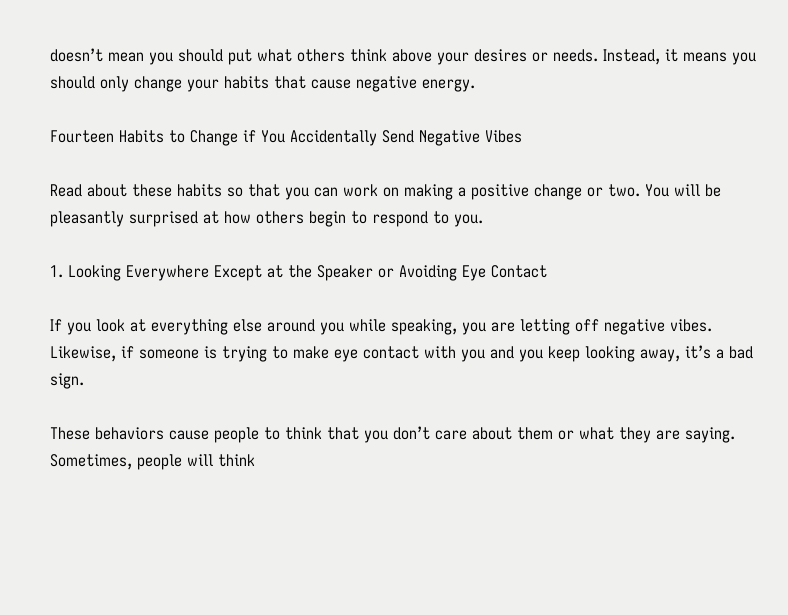doesn’t mean you should put what others think above your desires or needs. Instead, it means you should only change your habits that cause negative energy.

Fourteen Habits to Change if You Accidentally Send Negative Vibes

Read about these habits so that you can work on making a positive change or two. You will be pleasantly surprised at how others begin to respond to you.

1. Looking Everywhere Except at the Speaker or Avoiding Eye Contact

If you look at everything else around you while speaking, you are letting off negative vibes. Likewise, if someone is trying to make eye contact with you and you keep looking away, it’s a bad sign.

These behaviors cause people to think that you don’t care about them or what they are saying. Sometimes, people will think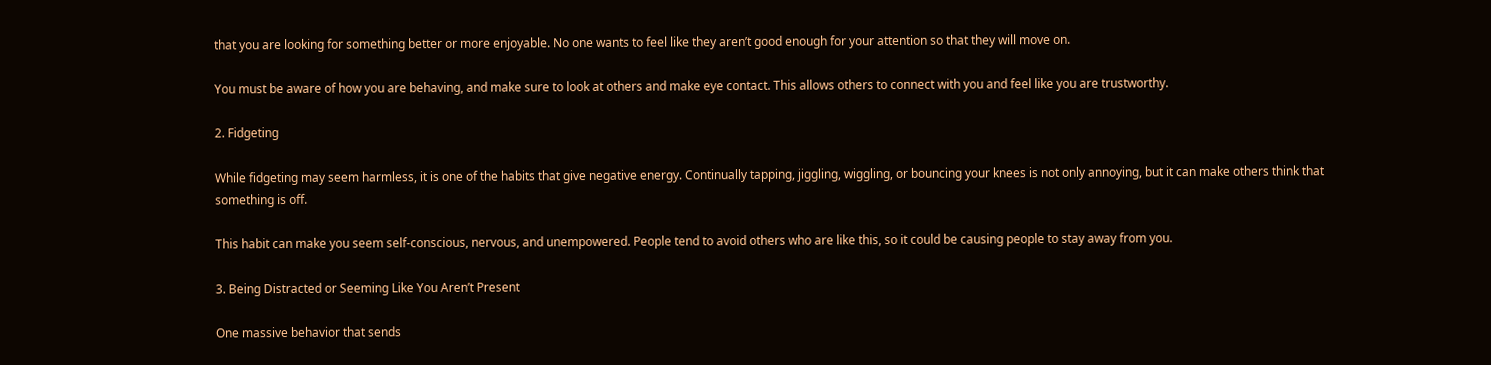that you are looking for something better or more enjoyable. No one wants to feel like they aren’t good enough for your attention so that they will move on.

You must be aware of how you are behaving, and make sure to look at others and make eye contact. This allows others to connect with you and feel like you are trustworthy.

2. Fidgeting

While fidgeting may seem harmless, it is one of the habits that give negative energy. Continually tapping, jiggling, wiggling, or bouncing your knees is not only annoying, but it can make others think that something is off.

This habit can make you seem self-conscious, nervous, and unempowered. People tend to avoid others who are like this, so it could be causing people to stay away from you.

3. Being Distracted or Seeming Like You Aren’t Present

One massive behavior that sends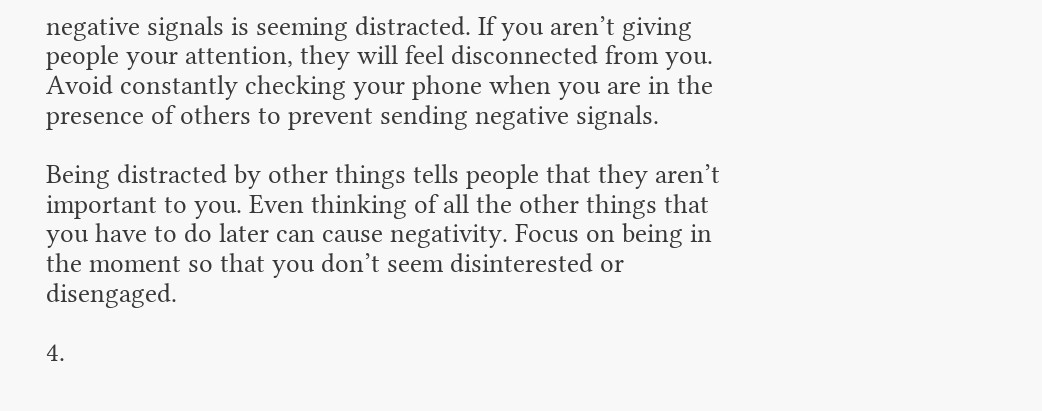negative signals is seeming distracted. If you aren’t giving people your attention, they will feel disconnected from you. Avoid constantly checking your phone when you are in the presence of others to prevent sending negative signals.

Being distracted by other things tells people that they aren’t important to you. Even thinking of all the other things that you have to do later can cause negativity. Focus on being in the moment so that you don’t seem disinterested or disengaged.

4.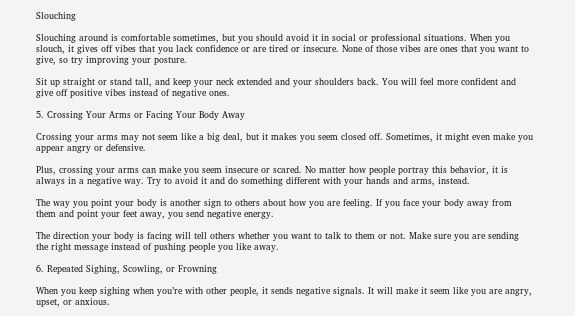Slouching

Slouching around is comfortable sometimes, but you should avoid it in social or professional situations. When you slouch, it gives off vibes that you lack confidence or are tired or insecure. None of those vibes are ones that you want to give, so try improving your posture.

Sit up straight or stand tall, and keep your neck extended and your shoulders back. You will feel more confident and give off positive vibes instead of negative ones.

5. Crossing Your Arms or Facing Your Body Away

Crossing your arms may not seem like a big deal, but it makes you seem closed off. Sometimes, it might even make you appear angry or defensive.

Plus, crossing your arms can make you seem insecure or scared. No matter how people portray this behavior, it is always in a negative way. Try to avoid it and do something different with your hands and arms, instead.

The way you point your body is another sign to others about how you are feeling. If you face your body away from them and point your feet away, you send negative energy.

The direction your body is facing will tell others whether you want to talk to them or not. Make sure you are sending the right message instead of pushing people you like away.

6. Repeated Sighing, Scowling, or Frowning

When you keep sighing when you’re with other people, it sends negative signals. It will make it seem like you are angry, upset, or anxious.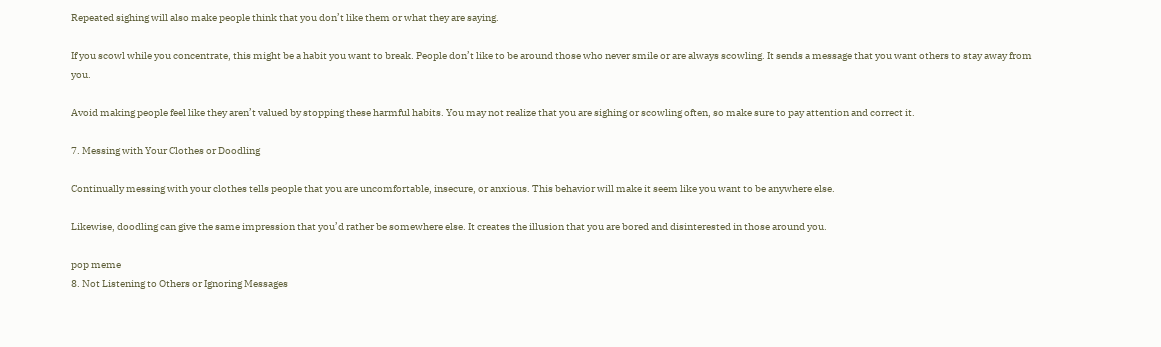Repeated sighing will also make people think that you don’t like them or what they are saying.

If you scowl while you concentrate, this might be a habit you want to break. People don’t like to be around those who never smile or are always scowling. It sends a message that you want others to stay away from you.

Avoid making people feel like they aren’t valued by stopping these harmful habits. You may not realize that you are sighing or scowling often, so make sure to pay attention and correct it.

7. Messing with Your Clothes or Doodling

Continually messing with your clothes tells people that you are uncomfortable, insecure, or anxious. This behavior will make it seem like you want to be anywhere else.

Likewise, doodling can give the same impression that you’d rather be somewhere else. It creates the illusion that you are bored and disinterested in those around you.

pop meme
8. Not Listening to Others or Ignoring Messages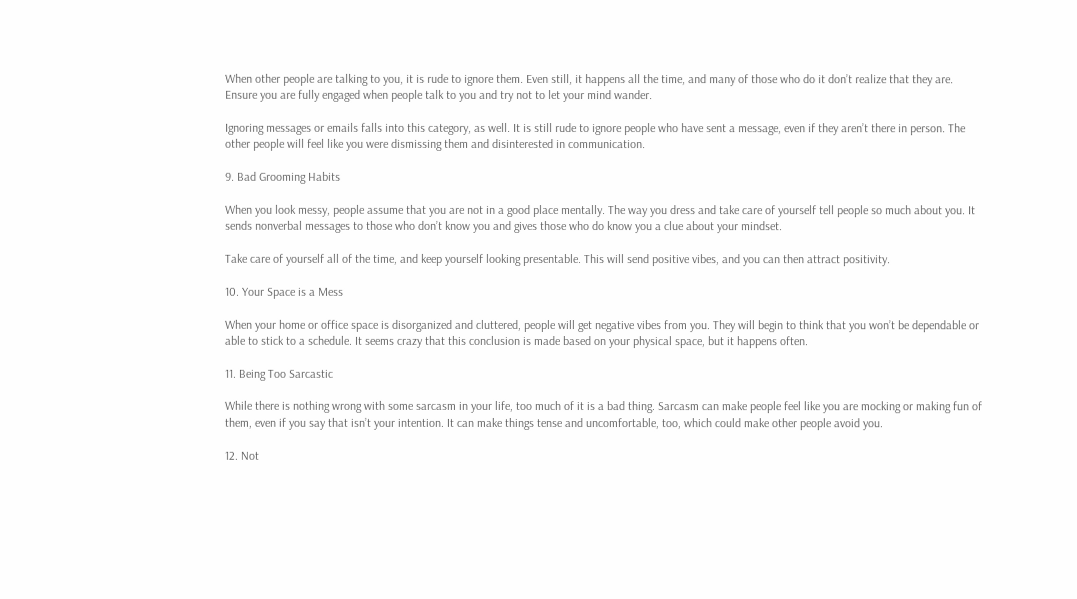When other people are talking to you, it is rude to ignore them. Even still, it happens all the time, and many of those who do it don’t realize that they are. Ensure you are fully engaged when people talk to you and try not to let your mind wander.

Ignoring messages or emails falls into this category, as well. It is still rude to ignore people who have sent a message, even if they aren’t there in person. The other people will feel like you were dismissing them and disinterested in communication.

9. Bad Grooming Habits

When you look messy, people assume that you are not in a good place mentally. The way you dress and take care of yourself tell people so much about you. It sends nonverbal messages to those who don’t know you and gives those who do know you a clue about your mindset.

Take care of yourself all of the time, and keep yourself looking presentable. This will send positive vibes, and you can then attract positivity.

10. Your Space is a Mess

When your home or office space is disorganized and cluttered, people will get negative vibes from you. They will begin to think that you won’t be dependable or able to stick to a schedule. It seems crazy that this conclusion is made based on your physical space, but it happens often.

11. Being Too Sarcastic

While there is nothing wrong with some sarcasm in your life, too much of it is a bad thing. Sarcasm can make people feel like you are mocking or making fun of them, even if you say that isn’t your intention. It can make things tense and uncomfortable, too, which could make other people avoid you.

12. Not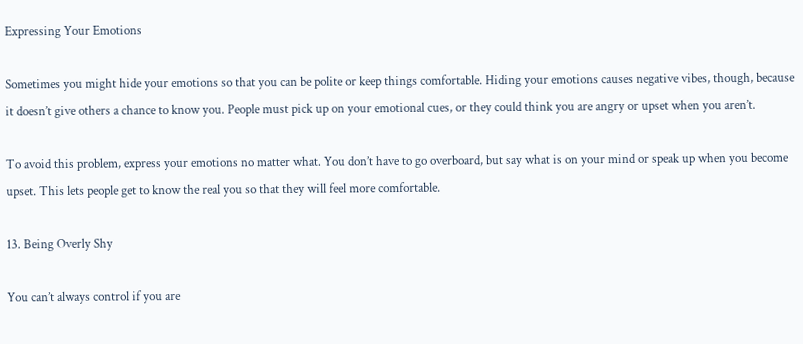Expressing Your Emotions

Sometimes you might hide your emotions so that you can be polite or keep things comfortable. Hiding your emotions causes negative vibes, though, because it doesn’t give others a chance to know you. People must pick up on your emotional cues, or they could think you are angry or upset when you aren’t.

To avoid this problem, express your emotions no matter what. You don’t have to go overboard, but say what is on your mind or speak up when you become upset. This lets people get to know the real you so that they will feel more comfortable.

13. Being Overly Shy

You can’t always control if you are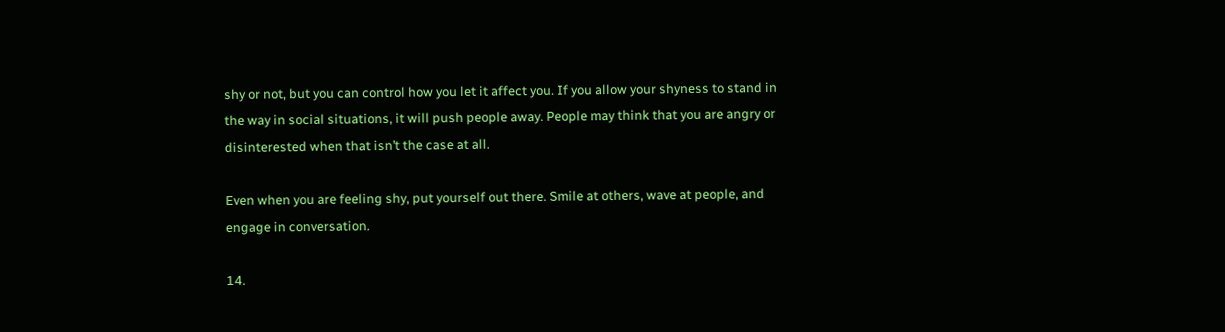shy or not, but you can control how you let it affect you. If you allow your shyness to stand in the way in social situations, it will push people away. People may think that you are angry or disinterested when that isn’t the case at all.

Even when you are feeling shy, put yourself out there. Smile at others, wave at people, and engage in conversation.

14.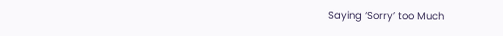Saying ‘Sorry’ too Much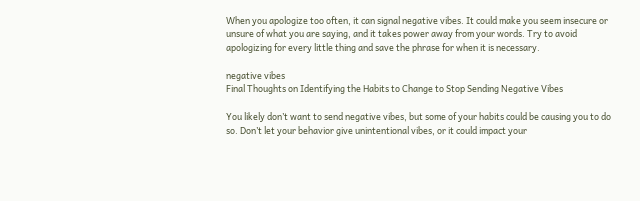When you apologize too often, it can signal negative vibes. It could make you seem insecure or unsure of what you are saying, and it takes power away from your words. Try to avoid apologizing for every little thing and save the phrase for when it is necessary.

negative vibes
Final Thoughts on Identifying the Habits to Change to Stop Sending Negative Vibes

You likely don’t want to send negative vibes, but some of your habits could be causing you to do so. Don’t let your behavior give unintentional vibes, or it could impact your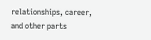relationships, career, and other parts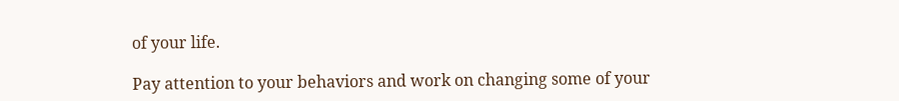of your life.

Pay attention to your behaviors and work on changing some of your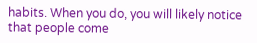habits. When you do, you will likely notice that people come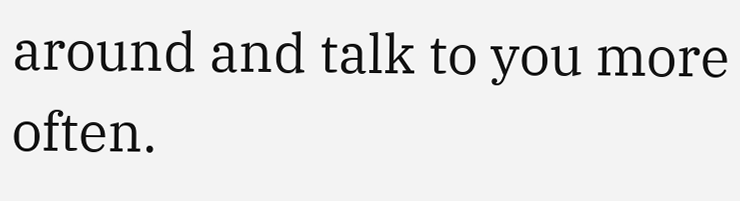around and talk to you more often.